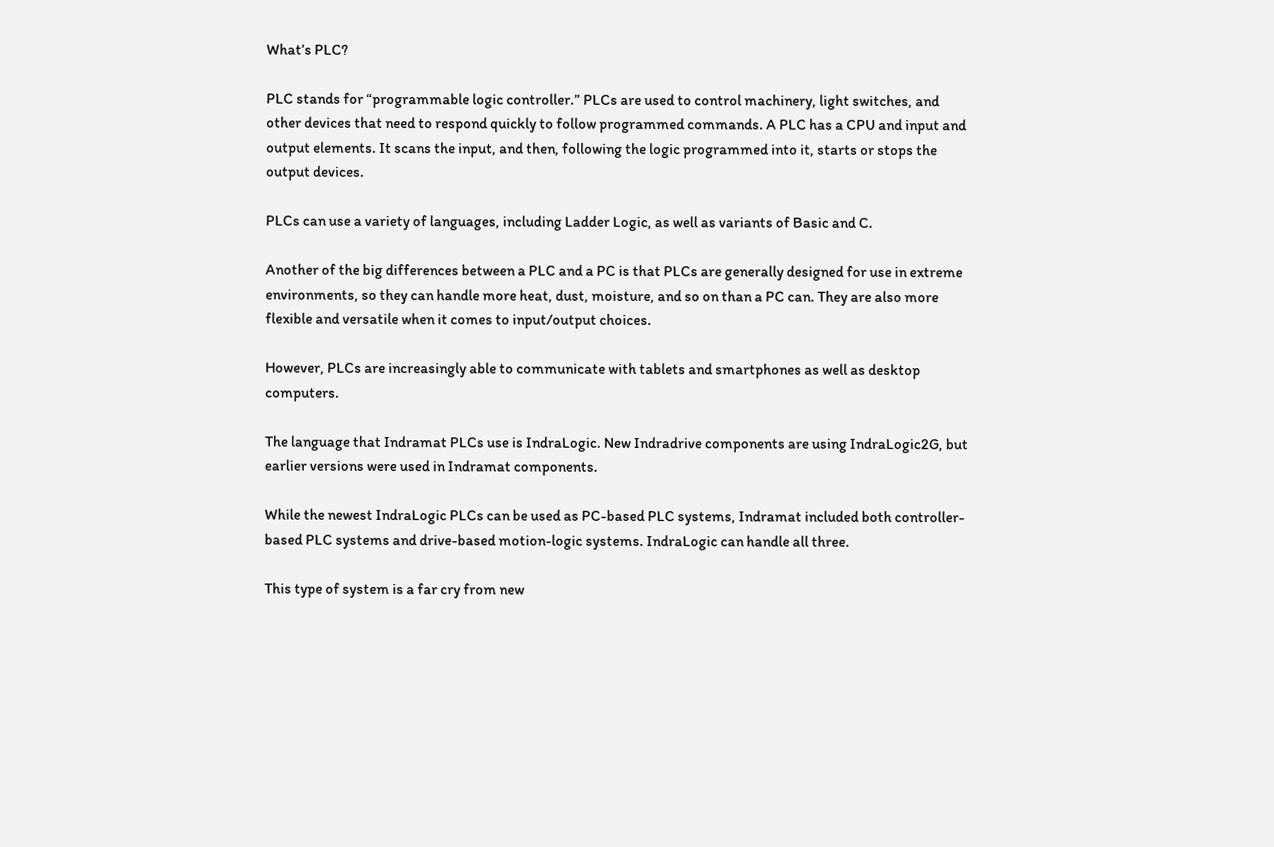What’s PLC?

PLC stands for “programmable logic controller.” PLCs are used to control machinery, light switches, and other devices that need to respond quickly to follow programmed commands. A PLC has a CPU and input and output elements. It scans the input, and then, following the logic programmed into it, starts or stops the output devices.

PLCs can use a variety of languages, including Ladder Logic, as well as variants of Basic and C.

Another of the big differences between a PLC and a PC is that PLCs are generally designed for use in extreme environments, so they can handle more heat, dust, moisture, and so on than a PC can. They are also more flexible and versatile when it comes to input/output choices.

However, PLCs are increasingly able to communicate with tablets and smartphones as well as desktop computers.

The language that Indramat PLCs use is IndraLogic. New Indradrive components are using IndraLogic2G, but earlier versions were used in Indramat components.

While the newest IndraLogic PLCs can be used as PC-based PLC systems, Indramat included both controller-based PLC systems and drive-based motion-logic systems. IndraLogic can handle all three.

This type of system is a far cry from new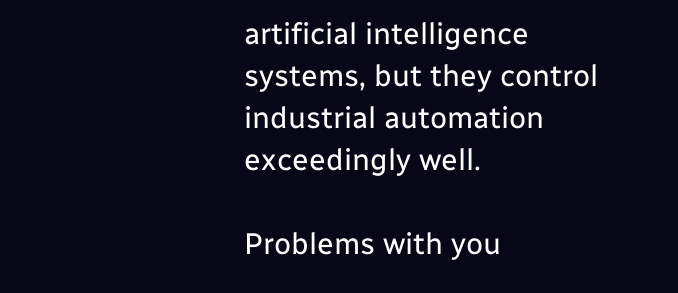artificial intelligence systems, but they control industrial automation exceedingly well.

Problems with you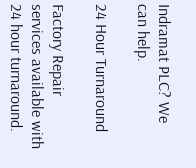Indramat PLC? We can help.

24 Hour Turnaround

Factory Repair services available with 24 hour turnaround.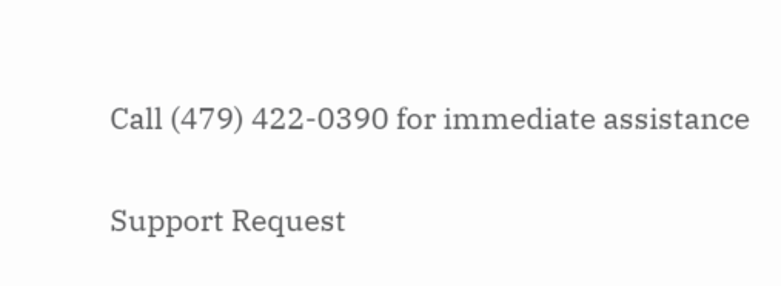Call (479) 422-0390 for immediate assistance

Support Request